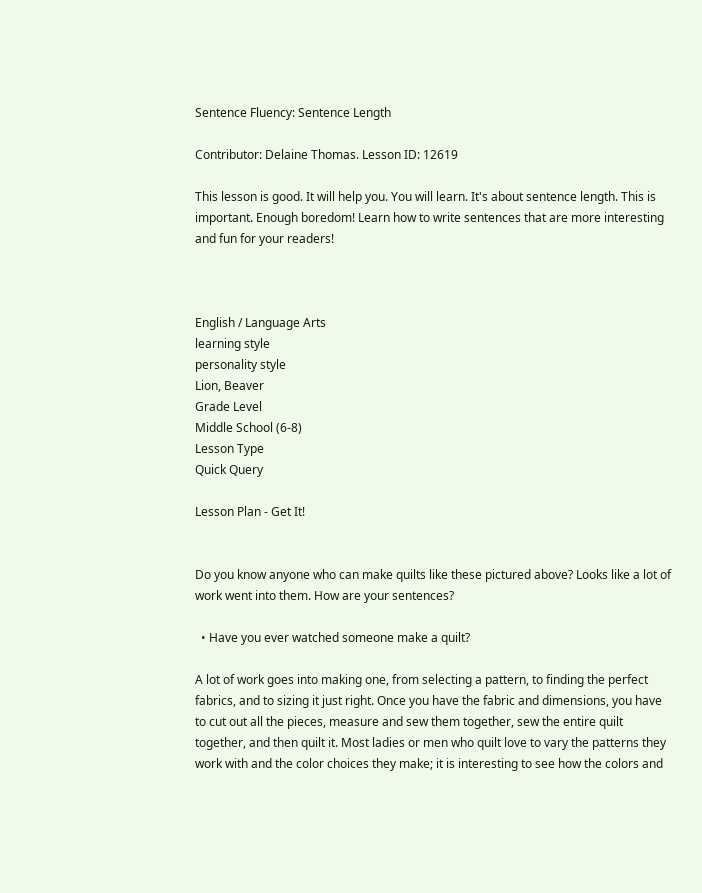Sentence Fluency: Sentence Length

Contributor: Delaine Thomas. Lesson ID: 12619

This lesson is good. It will help you. You will learn. It's about sentence length. This is important. Enough boredom! Learn how to write sentences that are more interesting and fun for your readers!



English / Language Arts
learning style
personality style
Lion, Beaver
Grade Level
Middle School (6-8)
Lesson Type
Quick Query

Lesson Plan - Get It!


Do you know anyone who can make quilts like these pictured above? Looks like a lot of work went into them. How are your sentences?

  • Have you ever watched someone make a quilt?

A lot of work goes into making one, from selecting a pattern, to finding the perfect fabrics, and to sizing it just right. Once you have the fabric and dimensions, you have to cut out all the pieces, measure and sew them together, sew the entire quilt together, and then quilt it. Most ladies or men who quilt love to vary the patterns they work with and the color choices they make; it is interesting to see how the colors and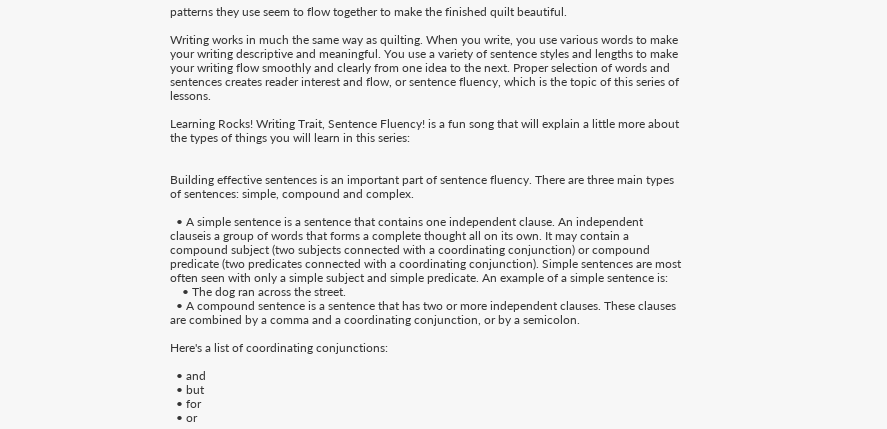patterns they use seem to flow together to make the finished quilt beautiful.

Writing works in much the same way as quilting. When you write, you use various words to make your writing descriptive and meaningful. You use a variety of sentence styles and lengths to make your writing flow smoothly and clearly from one idea to the next. Proper selection of words and sentences creates reader interest and flow, or sentence fluency, which is the topic of this series of lessons.

Learning Rocks! Writing Trait, Sentence Fluency! is a fun song that will explain a little more about the types of things you will learn in this series:


Building effective sentences is an important part of sentence fluency. There are three main types of sentences: simple, compound and complex.

  • A simple sentence is a sentence that contains one independent clause. An independent clauseis a group of words that forms a complete thought all on its own. It may contain a compound subject (two subjects connected with a coordinating conjunction) or compound predicate (two predicates connected with a coordinating conjunction). Simple sentences are most often seen with only a simple subject and simple predicate. An example of a simple sentence is:
    • The dog ran across the street.
  • A compound sentence is a sentence that has two or more independent clauses. These clauses are combined by a comma and a coordinating conjunction, or by a semicolon.

Here's a list of coordinating conjunctions:

  • and
  • but
  • for
  • or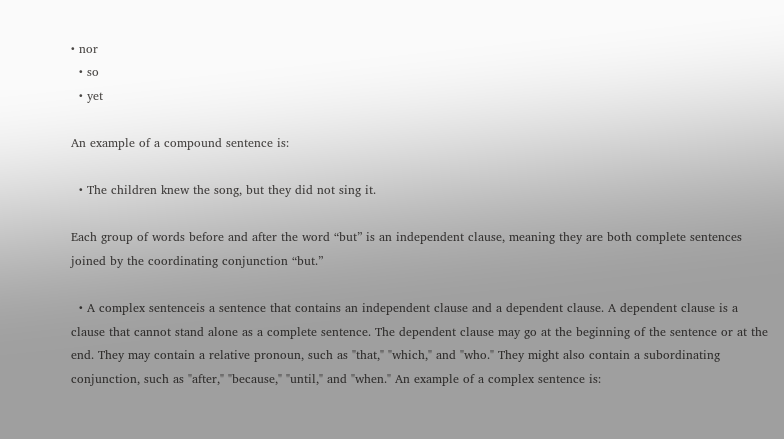• nor
  • so
  • yet

An example of a compound sentence is:

  • The children knew the song, but they did not sing it.

Each group of words before and after the word “but” is an independent clause, meaning they are both complete sentences joined by the coordinating conjunction “but.”

  • A complex sentenceis a sentence that contains an independent clause and a dependent clause. A dependent clause is a clause that cannot stand alone as a complete sentence. The dependent clause may go at the beginning of the sentence or at the end. They may contain a relative pronoun, such as "that," "which," and "who." They might also contain a subordinating conjunction, such as "after," "because," "until," and "when." An example of a complex sentence is: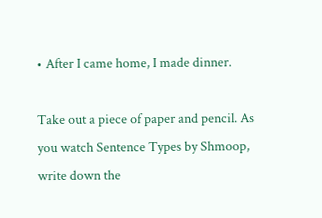• After I came home, I made dinner.

Take out a piece of paper and pencil. As you watch Sentence Types by Shmoop, write down the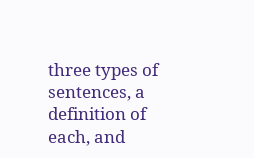three types of sentences, a definition of each, and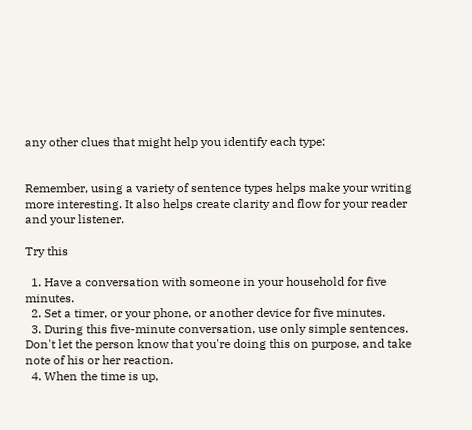any other clues that might help you identify each type:


Remember, using a variety of sentence types helps make your writing more interesting. It also helps create clarity and flow for your reader and your listener.

Try this

  1. Have a conversation with someone in your household for five minutes.
  2. Set a timer, or your phone, or another device for five minutes.
  3. During this five-minute conversation, use only simple sentences. Don't let the person know that you're doing this on purpose, and take note of his or her reaction.
  4. When the time is up,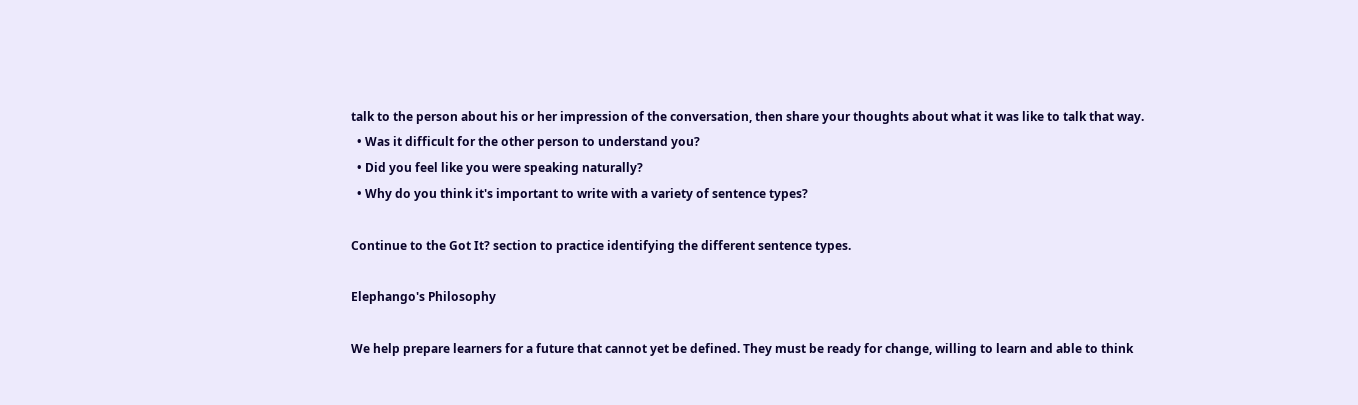talk to the person about his or her impression of the conversation, then share your thoughts about what it was like to talk that way.
  • Was it difficult for the other person to understand you?
  • Did you feel like you were speaking naturally?
  • Why do you think it's important to write with a variety of sentence types?

Continue to the Got It? section to practice identifying the different sentence types.

Elephango's Philosophy

We help prepare learners for a future that cannot yet be defined. They must be ready for change, willing to learn and able to think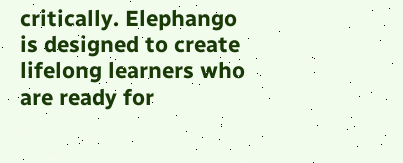critically. Elephango is designed to create lifelong learners who are ready for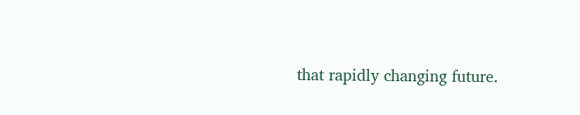that rapidly changing future.